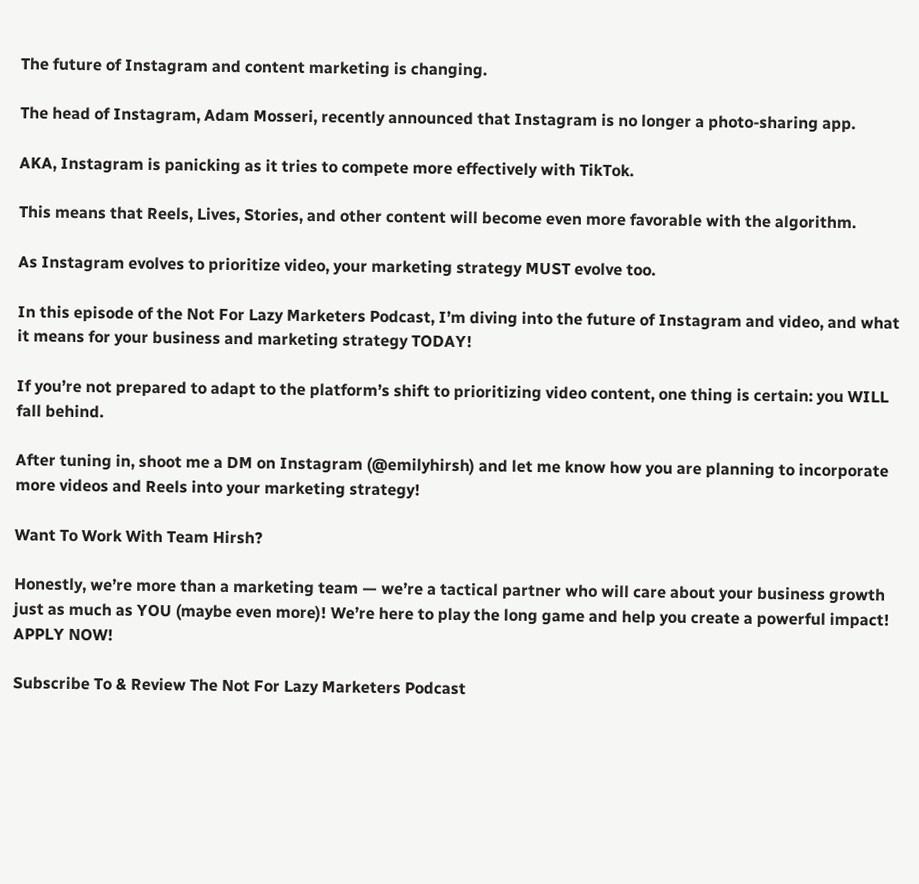The future of Instagram and content marketing is changing.

The head of Instagram, Adam Mosseri, recently announced that Instagram is no longer a photo-sharing app.

AKA, Instagram is panicking as it tries to compete more effectively with TikTok.

This means that Reels, Lives, Stories, and other content will become even more favorable with the algorithm.

As Instagram evolves to prioritize video, your marketing strategy MUST evolve too.

In this episode of the Not For Lazy Marketers Podcast, I’m diving into the future of Instagram and video, and what it means for your business and marketing strategy TODAY!

If you’re not prepared to adapt to the platform’s shift to prioritizing video content, one thing is certain: you WILL fall behind.

After tuning in, shoot me a DM on Instagram (@emilyhirsh) and let me know how you are planning to incorporate more videos and Reels into your marketing strategy!

Want To Work With Team Hirsh?

Honestly, we’re more than a marketing team — we’re a tactical partner who will care about your business growth just as much as YOU (maybe even more)! We’re here to play the long game and help you create a powerful impact! APPLY NOW!

Subscribe To & Review The Not For Lazy Marketers Podcast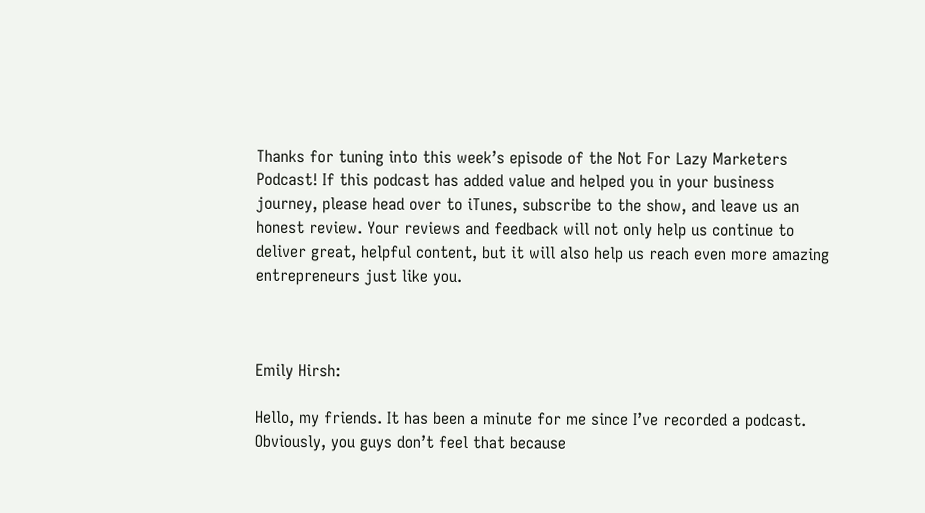Thanks for tuning into this week’s episode of the Not For Lazy Marketers Podcast! If this podcast has added value and helped you in your business journey, please head over to iTunes, subscribe to the show, and leave us an honest review. Your reviews and feedback will not only help us continue to deliver great, helpful content, but it will also help us reach even more amazing entrepreneurs just like you.



Emily Hirsh:

Hello, my friends. It has been a minute for me since I’ve recorded a podcast. Obviously, you guys don’t feel that because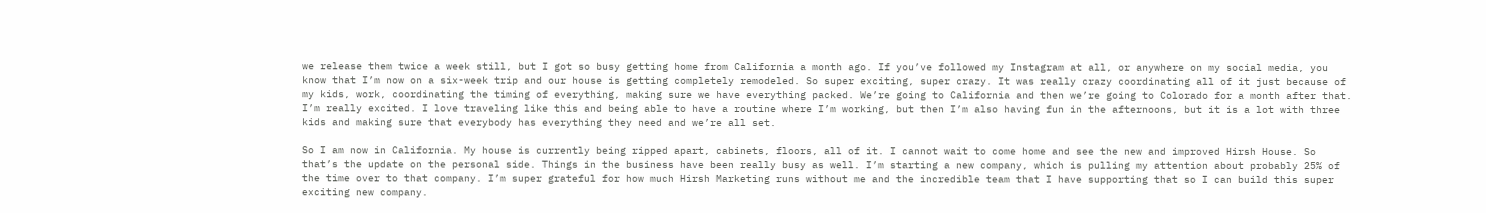we release them twice a week still, but I got so busy getting home from California a month ago. If you’ve followed my Instagram at all, or anywhere on my social media, you know that I’m now on a six-week trip and our house is getting completely remodeled. So super exciting, super crazy. It was really crazy coordinating all of it just because of my kids, work, coordinating the timing of everything, making sure we have everything packed. We’re going to California and then we’re going to Colorado for a month after that. I’m really excited. I love traveling like this and being able to have a routine where I’m working, but then I’m also having fun in the afternoons, but it is a lot with three kids and making sure that everybody has everything they need and we’re all set.

So I am now in California. My house is currently being ripped apart, cabinets, floors, all of it. I cannot wait to come home and see the new and improved Hirsh House. So that’s the update on the personal side. Things in the business have been really busy as well. I’m starting a new company, which is pulling my attention about probably 25% of the time over to that company. I’m super grateful for how much Hirsh Marketing runs without me and the incredible team that I have supporting that so I can build this super exciting new company.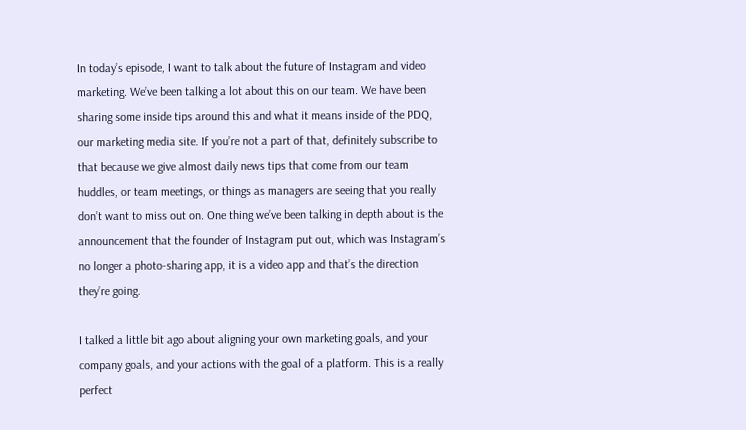In today’s episode, I want to talk about the future of Instagram and video marketing. We’ve been talking a lot about this on our team. We have been sharing some inside tips around this and what it means inside of the PDQ, our marketing media site. If you’re not a part of that, definitely subscribe to that because we give almost daily news tips that come from our team huddles, or team meetings, or things as managers are seeing that you really don’t want to miss out on. One thing we’ve been talking in depth about is the announcement that the founder of Instagram put out, which was Instagram’s no longer a photo-sharing app, it is a video app and that’s the direction they’re going.

I talked a little bit ago about aligning your own marketing goals, and your company goals, and your actions with the goal of a platform. This is a really perfect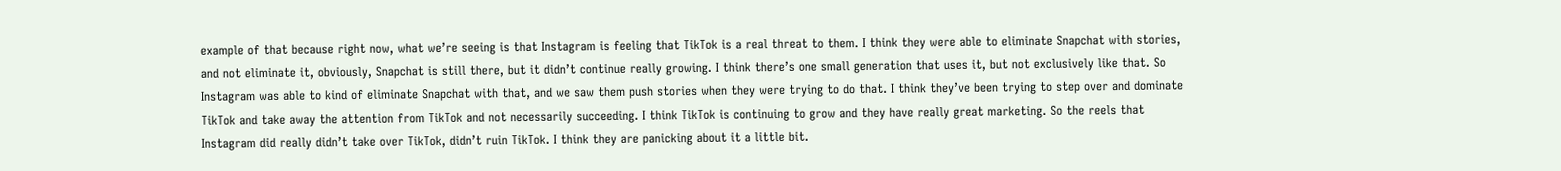example of that because right now, what we’re seeing is that Instagram is feeling that TikTok is a real threat to them. I think they were able to eliminate Snapchat with stories, and not eliminate it, obviously, Snapchat is still there, but it didn’t continue really growing. I think there’s one small generation that uses it, but not exclusively like that. So Instagram was able to kind of eliminate Snapchat with that, and we saw them push stories when they were trying to do that. I think they’ve been trying to step over and dominate TikTok and take away the attention from TikTok and not necessarily succeeding. I think TikTok is continuing to grow and they have really great marketing. So the reels that Instagram did really didn’t take over TikTok, didn’t ruin TikTok. I think they are panicking about it a little bit.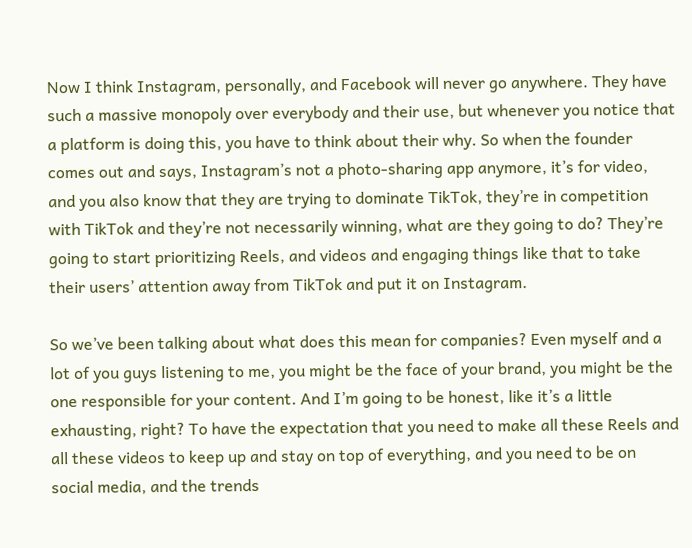Now I think Instagram, personally, and Facebook will never go anywhere. They have such a massive monopoly over everybody and their use, but whenever you notice that a platform is doing this, you have to think about their why. So when the founder comes out and says, Instagram’s not a photo-sharing app anymore, it’s for video, and you also know that they are trying to dominate TikTok, they’re in competition with TikTok and they’re not necessarily winning, what are they going to do? They’re going to start prioritizing Reels, and videos and engaging things like that to take their users’ attention away from TikTok and put it on Instagram.

So we’ve been talking about what does this mean for companies? Even myself and a lot of you guys listening to me, you might be the face of your brand, you might be the one responsible for your content. And I’m going to be honest, like it’s a little exhausting, right? To have the expectation that you need to make all these Reels and all these videos to keep up and stay on top of everything, and you need to be on social media, and the trends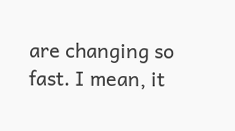are changing so fast. I mean, it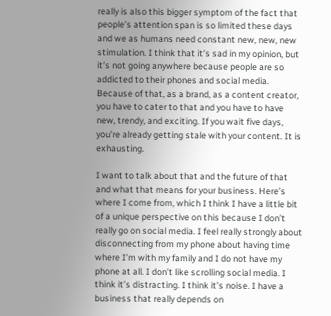really is also this bigger symptom of the fact that people’s attention span is so limited these days and we as humans need constant new, new, new stimulation. I think that it’s sad in my opinion, but it’s not going anywhere because people are so addicted to their phones and social media. Because of that, as a brand, as a content creator, you have to cater to that and you have to have new, trendy, and exciting. If you wait five days, you’re already getting stale with your content. It is exhausting.

I want to talk about that and the future of that and what that means for your business. Here’s where I come from, which I think I have a little bit of a unique perspective on this because I don’t really go on social media. I feel really strongly about disconnecting from my phone about having time where I’m with my family and I do not have my phone at all. I don’t like scrolling social media. I think it’s distracting. I think it’s noise. I have a business that really depends on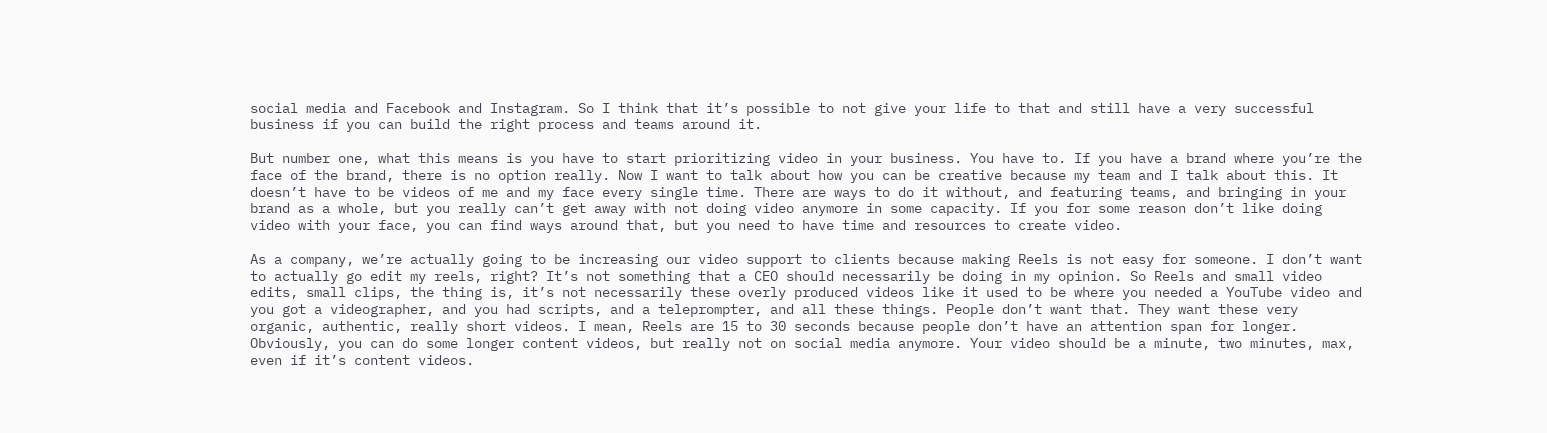social media and Facebook and Instagram. So I think that it’s possible to not give your life to that and still have a very successful business if you can build the right process and teams around it.

But number one, what this means is you have to start prioritizing video in your business. You have to. If you have a brand where you’re the face of the brand, there is no option really. Now I want to talk about how you can be creative because my team and I talk about this. It doesn’t have to be videos of me and my face every single time. There are ways to do it without, and featuring teams, and bringing in your brand as a whole, but you really can’t get away with not doing video anymore in some capacity. If you for some reason don’t like doing video with your face, you can find ways around that, but you need to have time and resources to create video.

As a company, we’re actually going to be increasing our video support to clients because making Reels is not easy for someone. I don’t want to actually go edit my reels, right? It’s not something that a CEO should necessarily be doing in my opinion. So Reels and small video edits, small clips, the thing is, it’s not necessarily these overly produced videos like it used to be where you needed a YouTube video and you got a videographer, and you had scripts, and a teleprompter, and all these things. People don’t want that. They want these very organic, authentic, really short videos. I mean, Reels are 15 to 30 seconds because people don’t have an attention span for longer. Obviously, you can do some longer content videos, but really not on social media anymore. Your video should be a minute, two minutes, max, even if it’s content videos.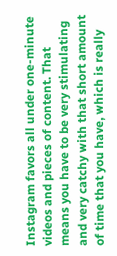Instagram favors all under one-minute videos and pieces of content. That means you have to be very stimulating and very catchy with that short amount of time that you have, which is really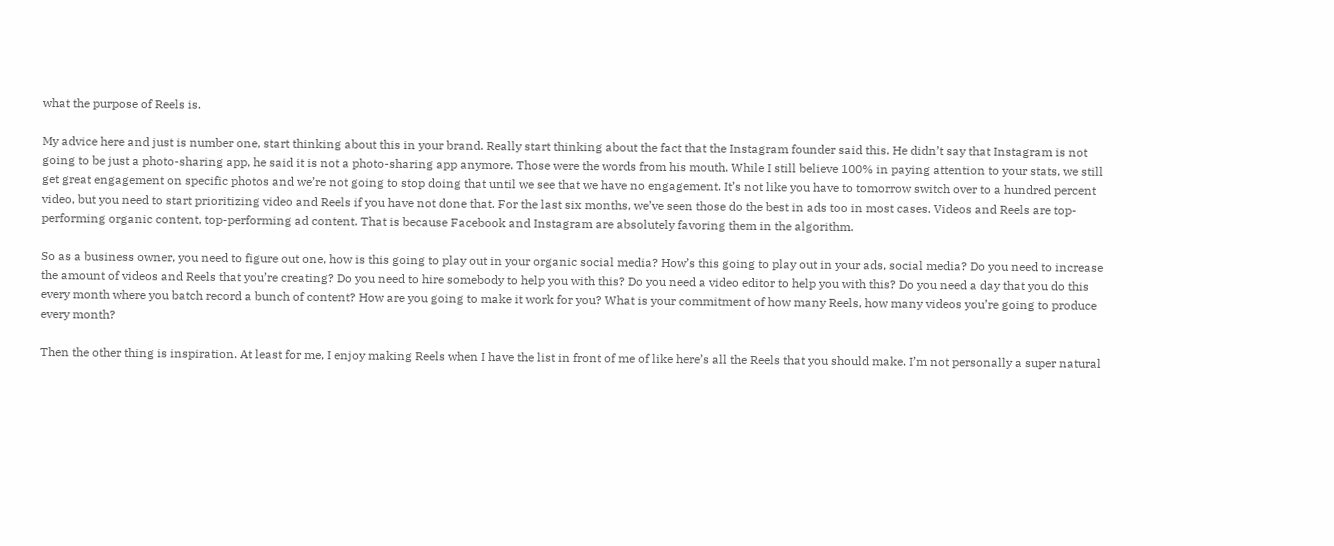what the purpose of Reels is.

My advice here and just is number one, start thinking about this in your brand. Really start thinking about the fact that the Instagram founder said this. He didn’t say that Instagram is not going to be just a photo-sharing app, he said it is not a photo-sharing app anymore. Those were the words from his mouth. While I still believe 100% in paying attention to your stats, we still get great engagement on specific photos and we’re not going to stop doing that until we see that we have no engagement. It’s not like you have to tomorrow switch over to a hundred percent video, but you need to start prioritizing video and Reels if you have not done that. For the last six months, we’ve seen those do the best in ads too in most cases. Videos and Reels are top-performing organic content, top-performing ad content. That is because Facebook and Instagram are absolutely favoring them in the algorithm.

So as a business owner, you need to figure out one, how is this going to play out in your organic social media? How’s this going to play out in your ads, social media? Do you need to increase the amount of videos and Reels that you’re creating? Do you need to hire somebody to help you with this? Do you need a video editor to help you with this? Do you need a day that you do this every month where you batch record a bunch of content? How are you going to make it work for you? What is your commitment of how many Reels, how many videos you’re going to produce every month?

Then the other thing is inspiration. At least for me, I enjoy making Reels when I have the list in front of me of like here’s all the Reels that you should make. I’m not personally a super natural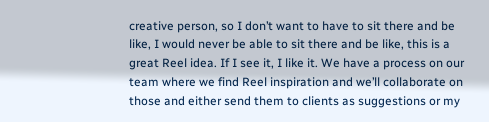creative person, so I don’t want to have to sit there and be like, I would never be able to sit there and be like, this is a great Reel idea. If I see it, I like it. We have a process on our team where we find Reel inspiration and we’ll collaborate on those and either send them to clients as suggestions or my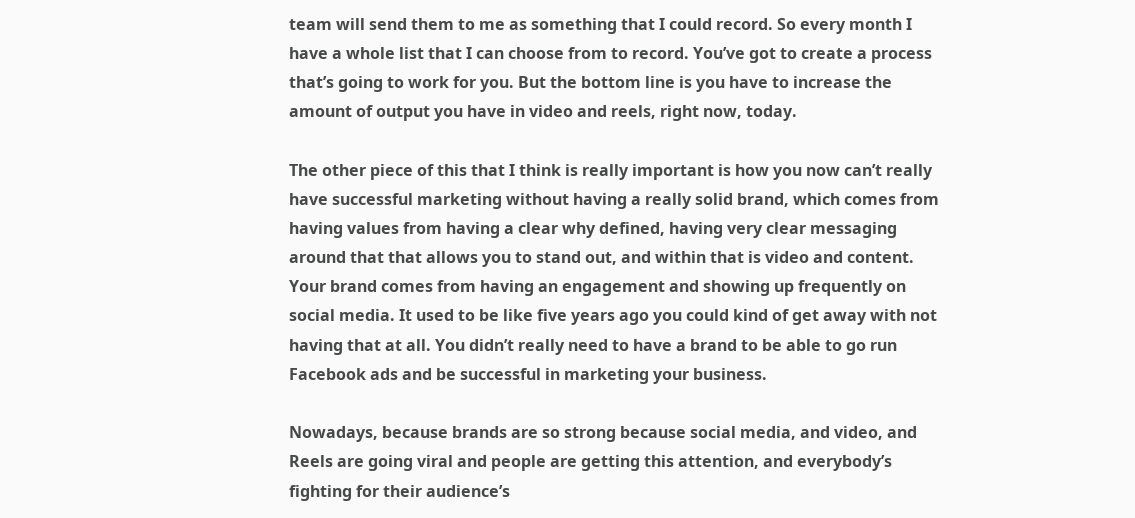team will send them to me as something that I could record. So every month I have a whole list that I can choose from to record. You’ve got to create a process that’s going to work for you. But the bottom line is you have to increase the amount of output you have in video and reels, right now, today.

The other piece of this that I think is really important is how you now can’t really have successful marketing without having a really solid brand, which comes from having values from having a clear why defined, having very clear messaging around that that allows you to stand out, and within that is video and content. Your brand comes from having an engagement and showing up frequently on social media. It used to be like five years ago you could kind of get away with not having that at all. You didn’t really need to have a brand to be able to go run Facebook ads and be successful in marketing your business.

Nowadays, because brands are so strong because social media, and video, and Reels are going viral and people are getting this attention, and everybody’s fighting for their audience’s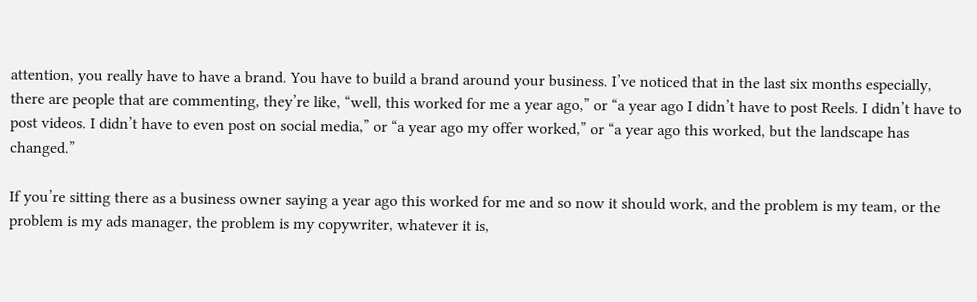attention, you really have to have a brand. You have to build a brand around your business. I’ve noticed that in the last six months especially, there are people that are commenting, they’re like, “well, this worked for me a year ago,” or “a year ago I didn’t have to post Reels. I didn’t have to post videos. I didn’t have to even post on social media,” or “a year ago my offer worked,” or “a year ago this worked, but the landscape has changed.”

If you’re sitting there as a business owner saying a year ago this worked for me and so now it should work, and the problem is my team, or the problem is my ads manager, the problem is my copywriter, whatever it is,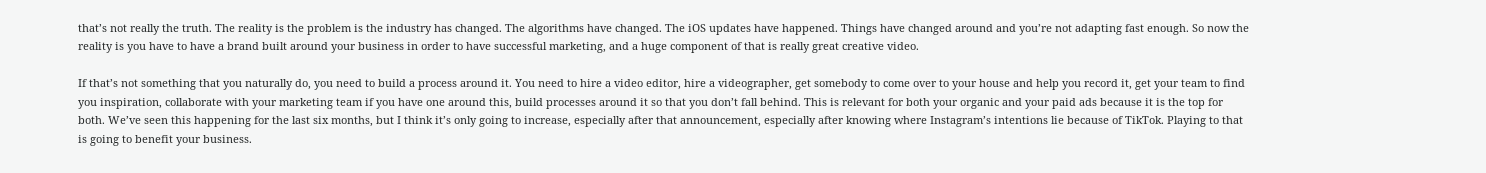that’s not really the truth. The reality is the problem is the industry has changed. The algorithms have changed. The iOS updates have happened. Things have changed around and you’re not adapting fast enough. So now the reality is you have to have a brand built around your business in order to have successful marketing, and a huge component of that is really great creative video.

If that’s not something that you naturally do, you need to build a process around it. You need to hire a video editor, hire a videographer, get somebody to come over to your house and help you record it, get your team to find you inspiration, collaborate with your marketing team if you have one around this, build processes around it so that you don’t fall behind. This is relevant for both your organic and your paid ads because it is the top for both. We’ve seen this happening for the last six months, but I think it’s only going to increase, especially after that announcement, especially after knowing where Instagram’s intentions lie because of TikTok. Playing to that is going to benefit your business.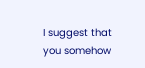I suggest that you somehow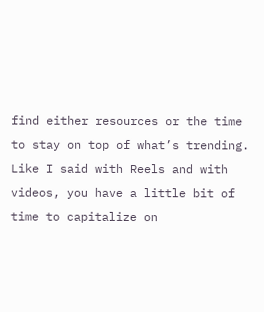find either resources or the time to stay on top of what’s trending. Like I said with Reels and with videos, you have a little bit of time to capitalize on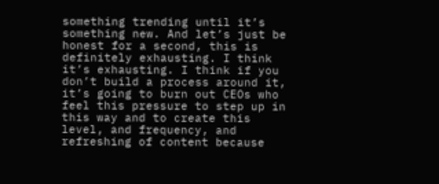something trending until it’s something new. And let’s just be honest for a second, this is definitely exhausting. I think it’s exhausting. I think if you don’t build a process around it, it’s going to burn out CEOs who feel this pressure to step up in this way and to create this level, and frequency, and refreshing of content because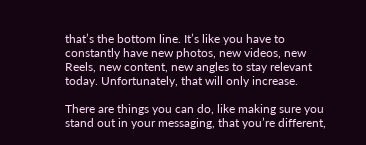that’s the bottom line. It’s like you have to constantly have new photos, new videos, new Reels, new content, new angles to stay relevant today. Unfortunately, that will only increase.

There are things you can do, like making sure you stand out in your messaging, that you’re different,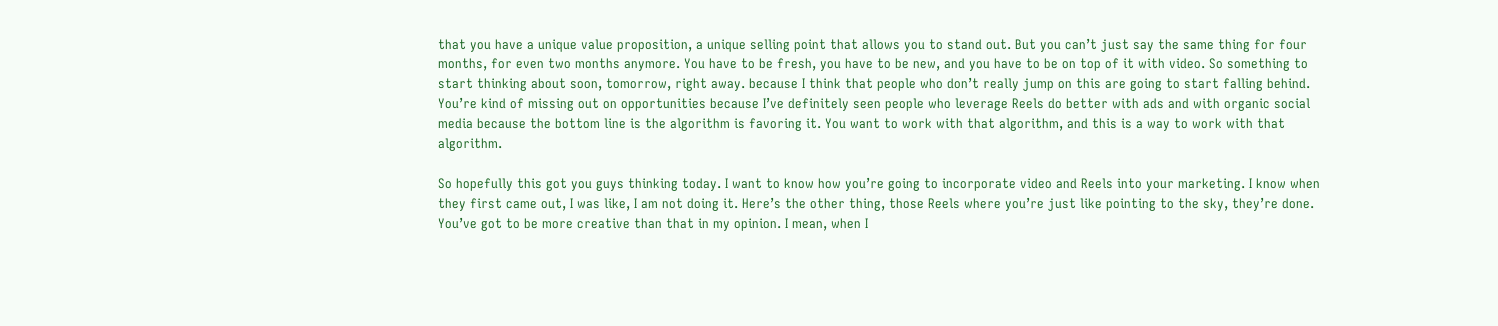that you have a unique value proposition, a unique selling point that allows you to stand out. But you can’t just say the same thing for four months, for even two months anymore. You have to be fresh, you have to be new, and you have to be on top of it with video. So something to start thinking about soon, tomorrow, right away. because I think that people who don’t really jump on this are going to start falling behind. You’re kind of missing out on opportunities because I’ve definitely seen people who leverage Reels do better with ads and with organic social media because the bottom line is the algorithm is favoring it. You want to work with that algorithm, and this is a way to work with that algorithm.

So hopefully this got you guys thinking today. I want to know how you’re going to incorporate video and Reels into your marketing. I know when they first came out, I was like, I am not doing it. Here’s the other thing, those Reels where you’re just like pointing to the sky, they’re done. You’ve got to be more creative than that in my opinion. I mean, when I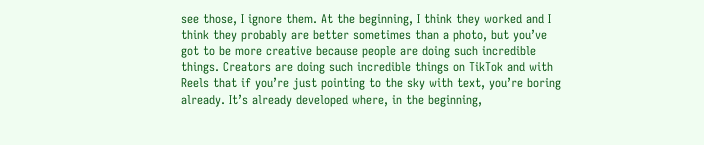see those, I ignore them. At the beginning, I think they worked and I think they probably are better sometimes than a photo, but you’ve got to be more creative because people are doing such incredible things. Creators are doing such incredible things on TikTok and with Reels that if you’re just pointing to the sky with text, you’re boring already. It’s already developed where, in the beginning,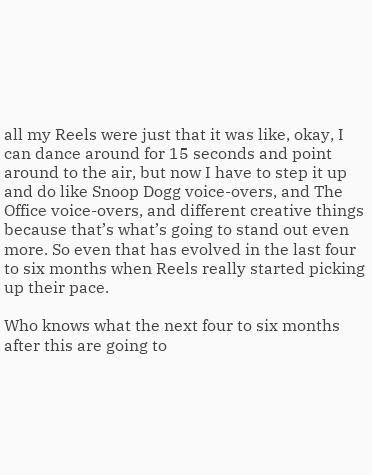all my Reels were just that it was like, okay, I can dance around for 15 seconds and point around to the air, but now I have to step it up and do like Snoop Dogg voice-overs, and The Office voice-overs, and different creative things because that’s what’s going to stand out even more. So even that has evolved in the last four to six months when Reels really started picking up their pace.

Who knows what the next four to six months after this are going to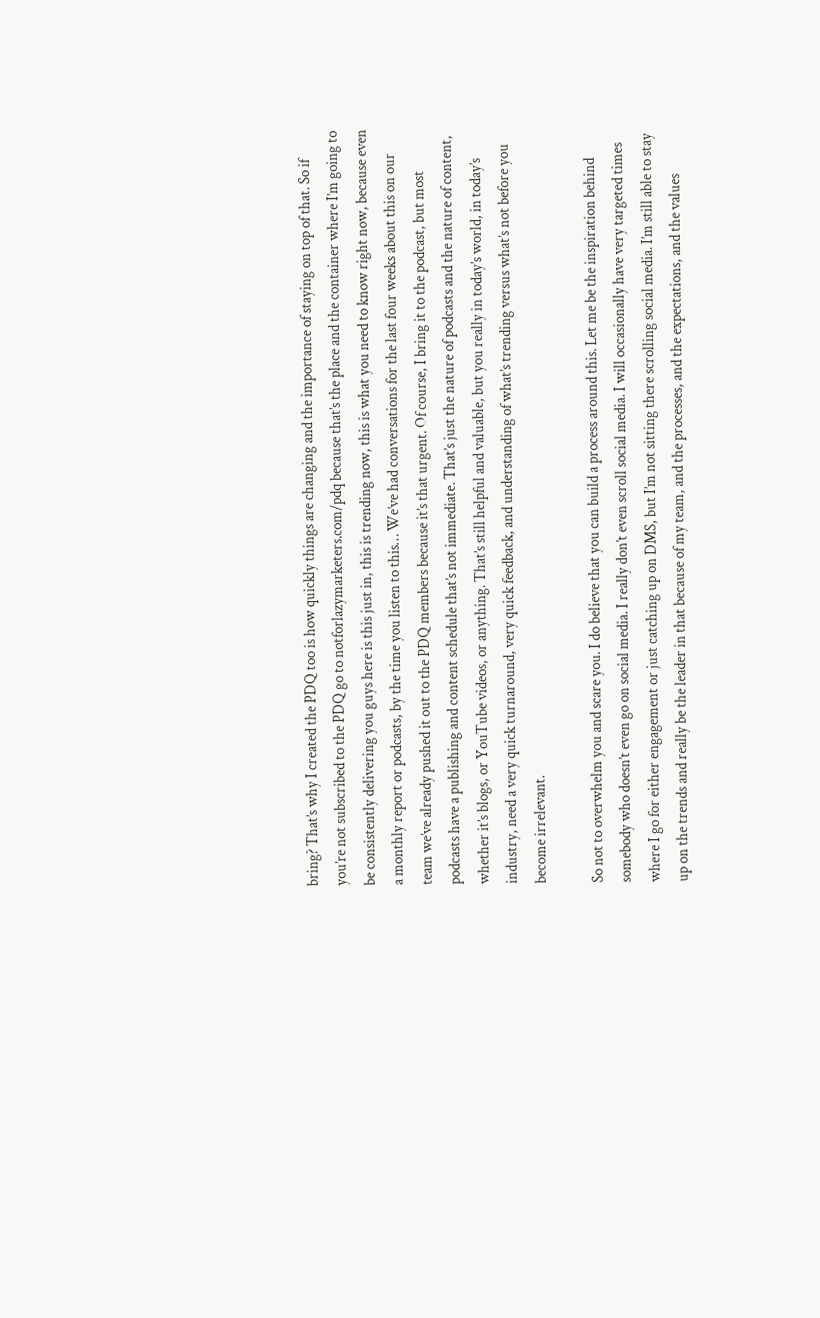bring? That’s why I created the PDQ too is how quickly things are changing and the importance of staying on top of that. So if you’re not subscribed to the PDQ go to notforlazymarketers.com/pdq because that’s the place and the container where I’m going to be consistently delivering you guys here is this just in, this is trending now, this is what you need to know right now, because even a monthly report or podcasts, by the time you listen to this… We’ve had conversations for the last four weeks about this on our team we’ve already pushed it out to the PDQ members because it’s that urgent. Of course, I bring it to the podcast, but most podcasts have a publishing and content schedule that’s not immediate. That’s just the nature of podcasts and the nature of content, whether it’s blogs, or YouTube videos, or anything. That’s still helpful and valuable, but you really in today’s world, in today’s industry, need a very quick turnaround, very quick feedback, and understanding of what’s trending versus what’s not before you become irrelevant.

So not to overwhelm you and scare you. I do believe that you can build a process around this. Let me be the inspiration behind somebody who doesn’t even go on social media. I really don’t even scroll social media. I will occasionally have very targeted times where I go for either engagement or just catching up on DMS, but I’m not sitting there scrolling social media. I’m still able to stay up on the trends and really be the leader in that because of my team, and the processes, and the expectations, and the values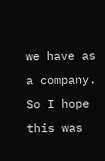we have as a company. So I hope this was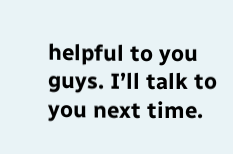helpful to you guys. I’ll talk to you next time.